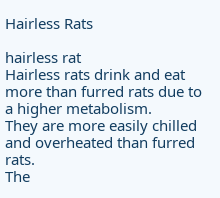Hairless Rats

hairless rat
Hairless rats drink and eat more than furred rats due to a higher metabolism.
They are more easily chilled and overheated than furred rats.
The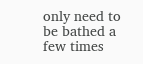only need to be bathed a few times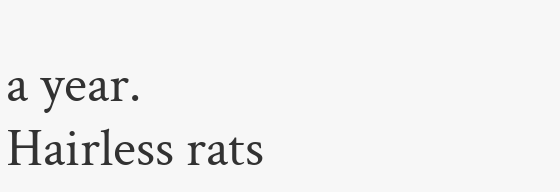a year.
Hairless rats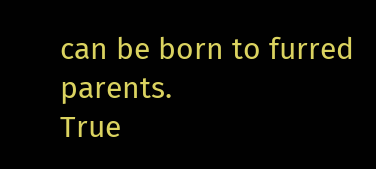can be born to furred parents.
True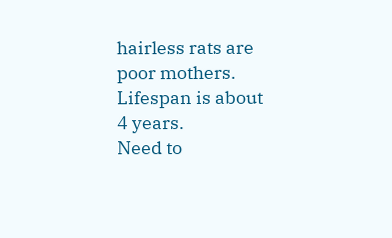hairless rats are poor mothers.
Lifespan is about 4 years.
Need to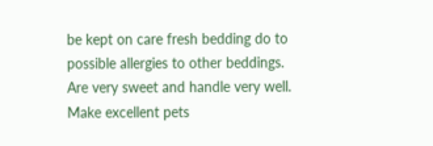be kept on care fresh bedding do to possible allergies to other beddings.
Are very sweet and handle very well.
Make excellent pets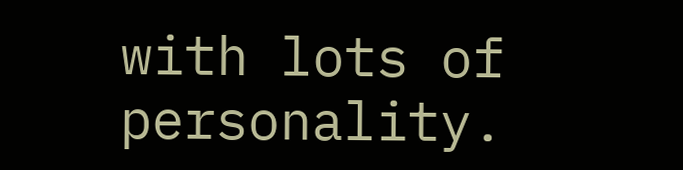with lots of personality.